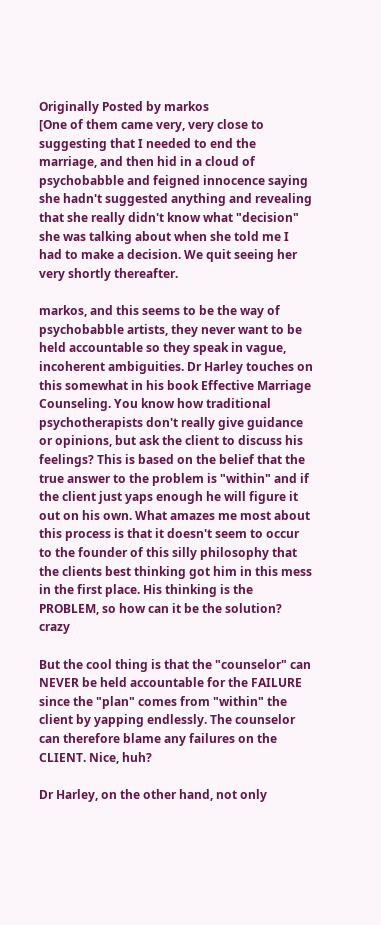Originally Posted by markos
[One of them came very, very close to suggesting that I needed to end the marriage, and then hid in a cloud of psychobabble and feigned innocence saying she hadn't suggested anything and revealing that she really didn't know what "decision" she was talking about when she told me I had to make a decision. We quit seeing her very shortly thereafter.

markos, and this seems to be the way of psychobabble artists, they never want to be held accountable so they speak in vague, incoherent ambiguities. Dr Harley touches on this somewhat in his book Effective Marriage Counseling. You know how traditional psychotherapists don't really give guidance or opinions, but ask the client to discuss his feelings? This is based on the belief that the true answer to the problem is "within" and if the client just yaps enough he will figure it out on his own. What amazes me most about this process is that it doesn't seem to occur to the founder of this silly philosophy that the clients best thinking got him in this mess in the first place. His thinking is the PROBLEM, so how can it be the solution? crazy

But the cool thing is that the "counselor" can NEVER be held accountable for the FAILURE since the "plan" comes from "within" the client by yapping endlessly. The counselor can therefore blame any failures on the CLIENT. Nice, huh?

Dr Harley, on the other hand, not only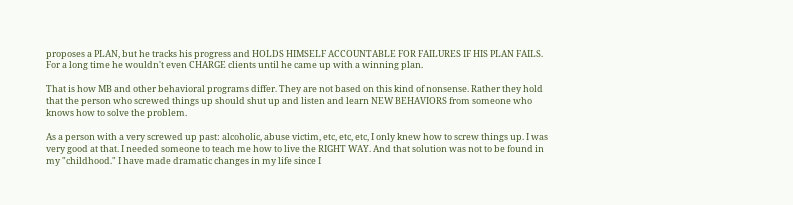proposes a PLAN, but he tracks his progress and HOLDS HIMSELF ACCOUNTABLE FOR FAILURES IF HIS PLAN FAILS. For a long time he wouldn't even CHARGE clients until he came up with a winning plan.

That is how MB and other behavioral programs differ. They are not based on this kind of nonsense. Rather they hold that the person who screwed things up should shut up and listen and learn NEW BEHAVIORS from someone who knows how to solve the problem.

As a person with a very screwed up past: alcoholic, abuse victim, etc, etc, etc, I only knew how to screw things up. I was very good at that. I needed someone to teach me how to live the RIGHT WAY. And that solution was not to be found in my "childhood." I have made dramatic changes in my life since I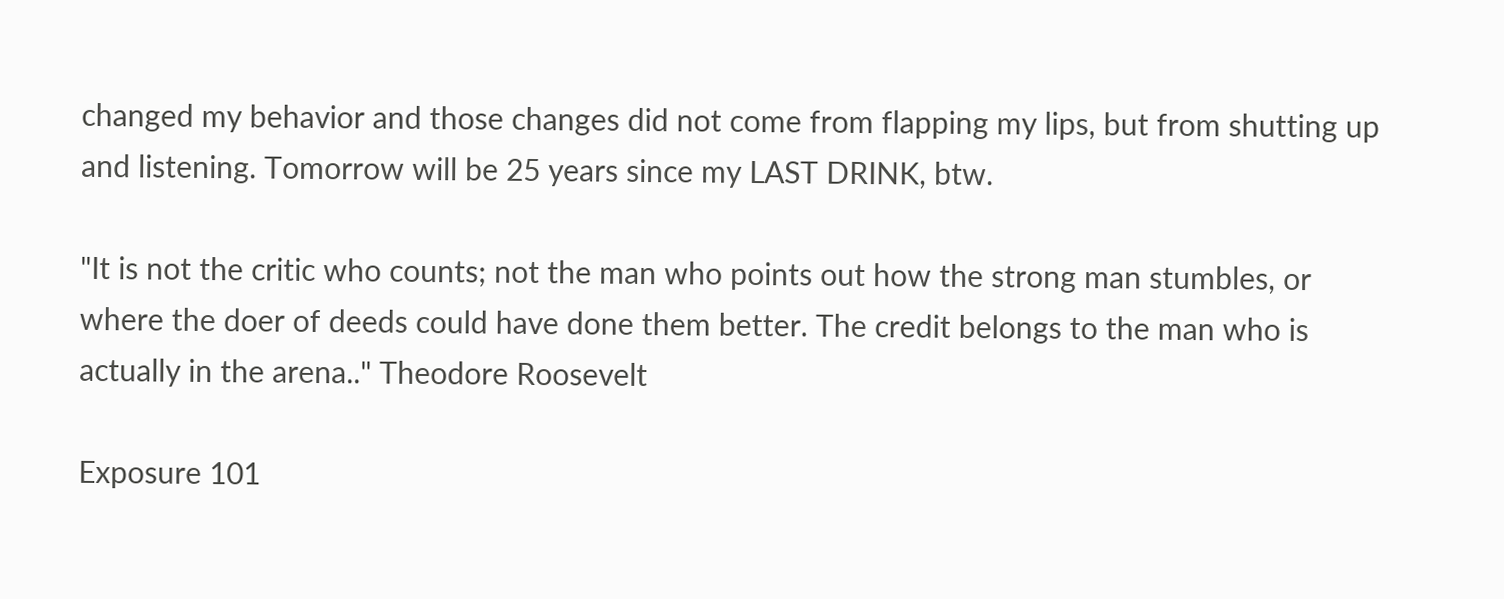changed my behavior and those changes did not come from flapping my lips, but from shutting up and listening. Tomorrow will be 25 years since my LAST DRINK, btw.

"It is not the critic who counts; not the man who points out how the strong man stumbles, or where the doer of deeds could have done them better. The credit belongs to the man who is actually in the arena.." Theodore Roosevelt

Exposure 101